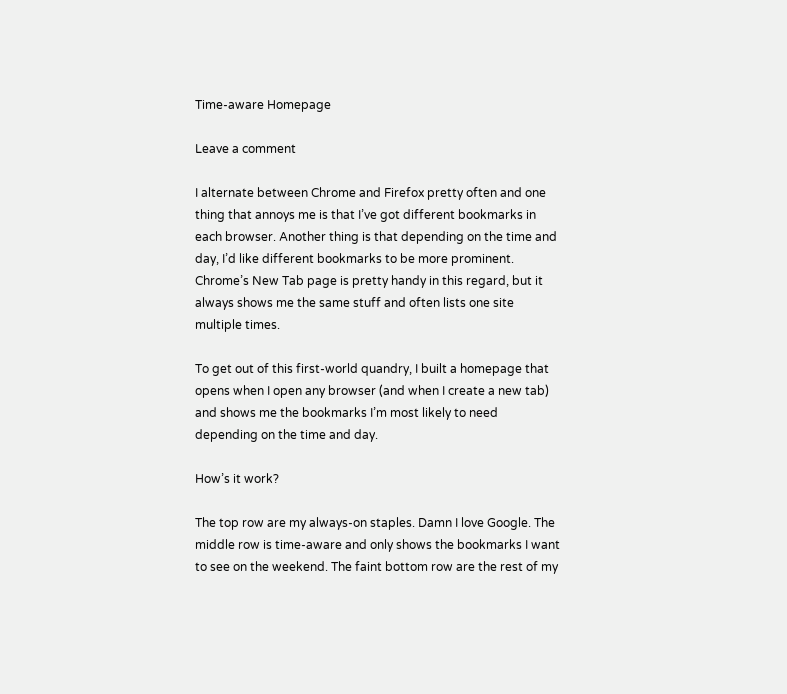Time-aware Homepage

Leave a comment

I alternate between Chrome and Firefox pretty often and one thing that annoys me is that I’ve got different bookmarks in each browser. Another thing is that depending on the time and day, I’d like different bookmarks to be more prominent. Chrome’s New Tab page is pretty handy in this regard, but it always shows me the same stuff and often lists one site multiple times.

To get out of this first-world quandry, I built a homepage that opens when I open any browser (and when I create a new tab) and shows me the bookmarks I’m most likely to need depending on the time and day.

How’s it work?

The top row are my always-on staples. Damn I love Google. The middle row is time-aware and only shows the bookmarks I want to see on the weekend. The faint bottom row are the rest of my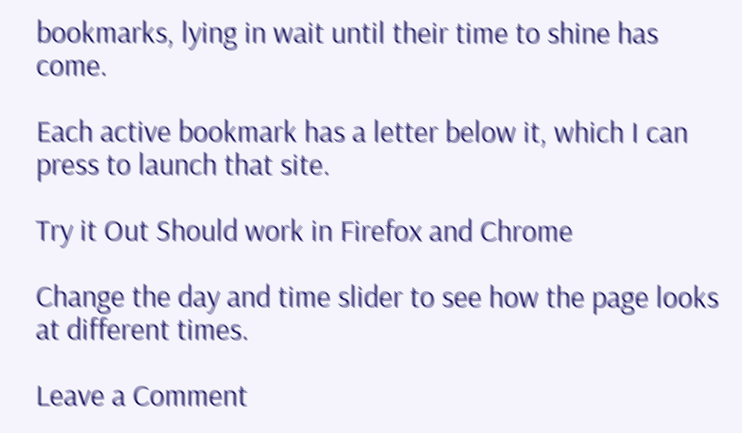bookmarks, lying in wait until their time to shine has come.

Each active bookmark has a letter below it, which I can press to launch that site.

Try it Out Should work in Firefox and Chrome

Change the day and time slider to see how the page looks at different times.

Leave a Comment